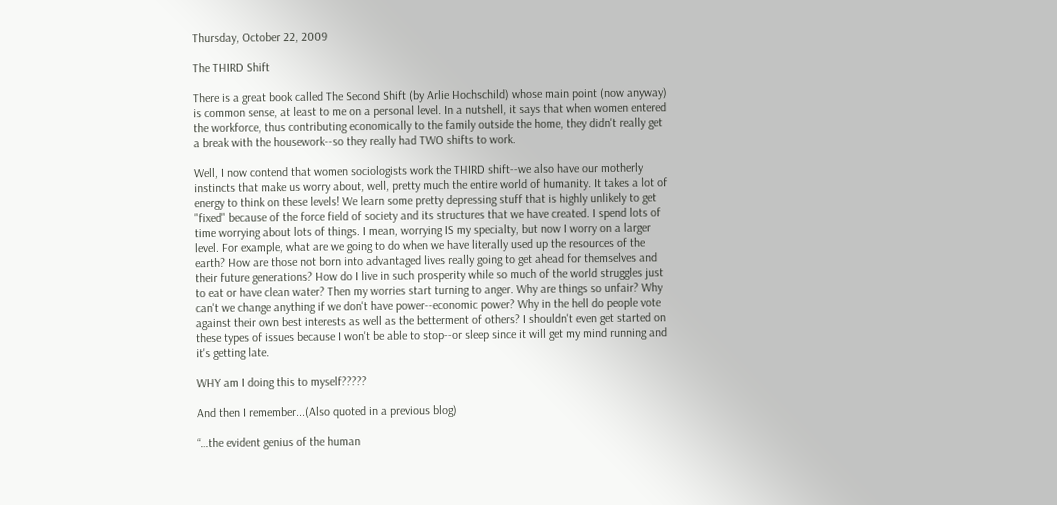Thursday, October 22, 2009

The THIRD Shift

There is a great book called The Second Shift (by Arlie Hochschild) whose main point (now anyway) is common sense, at least to me on a personal level. In a nutshell, it says that when women entered the workforce, thus contributing economically to the family outside the home, they didn't really get a break with the housework--so they really had TWO shifts to work.

Well, I now contend that women sociologists work the THIRD shift--we also have our motherly instincts that make us worry about, well, pretty much the entire world of humanity. It takes a lot of energy to think on these levels! We learn some pretty depressing stuff that is highly unlikely to get "fixed" because of the force field of society and its structures that we have created. I spend lots of time worrying about lots of things. I mean, worrying IS my specialty, but now I worry on a larger level. For example, what are we going to do when we have literally used up the resources of the earth? How are those not born into advantaged lives really going to get ahead for themselves and their future generations? How do I live in such prosperity while so much of the world struggles just to eat or have clean water? Then my worries start turning to anger. Why are things so unfair? Why can't we change anything if we don't have power--economic power? Why in the hell do people vote against their own best interests as well as the betterment of others? I shouldn't even get started on these types of issues because I won't be able to stop--or sleep since it will get my mind running and it's getting late.

WHY am I doing this to myself?????

And then I remember...(Also quoted in a previous blog)

“…the evident genius of the human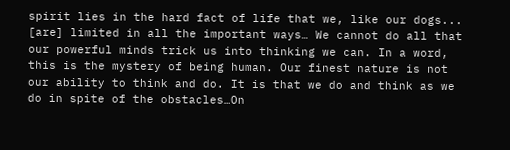spirit lies in the hard fact of life that we, like our dogs... [are] limited in all the important ways… We cannot do all that our powerful minds trick us into thinking we can. In a word, this is the mystery of being human. Our finest nature is not our ability to think and do. It is that we do and think as we do in spite of the obstacles…On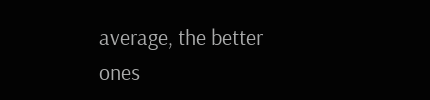average, the better ones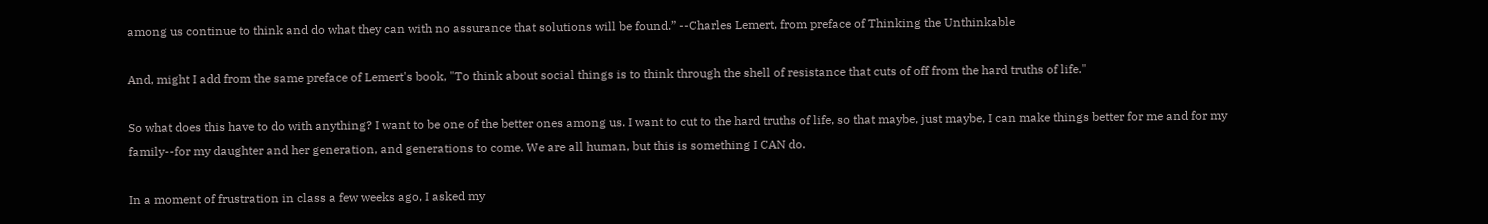among us continue to think and do what they can with no assurance that solutions will be found.” --Charles Lemert, from preface of Thinking the Unthinkable

And, might I add from the same preface of Lemert's book, "To think about social things is to think through the shell of resistance that cuts of off from the hard truths of life."

So what does this have to do with anything? I want to be one of the better ones among us. I want to cut to the hard truths of life, so that maybe, just maybe, I can make things better for me and for my family--for my daughter and her generation, and generations to come. We are all human, but this is something I CAN do.

In a moment of frustration in class a few weeks ago, I asked my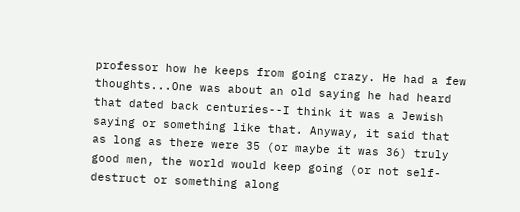professor how he keeps from going crazy. He had a few thoughts...One was about an old saying he had heard that dated back centuries--I think it was a Jewish saying or something like that. Anyway, it said that as long as there were 35 (or maybe it was 36) truly good men, the world would keep going (or not self-destruct or something along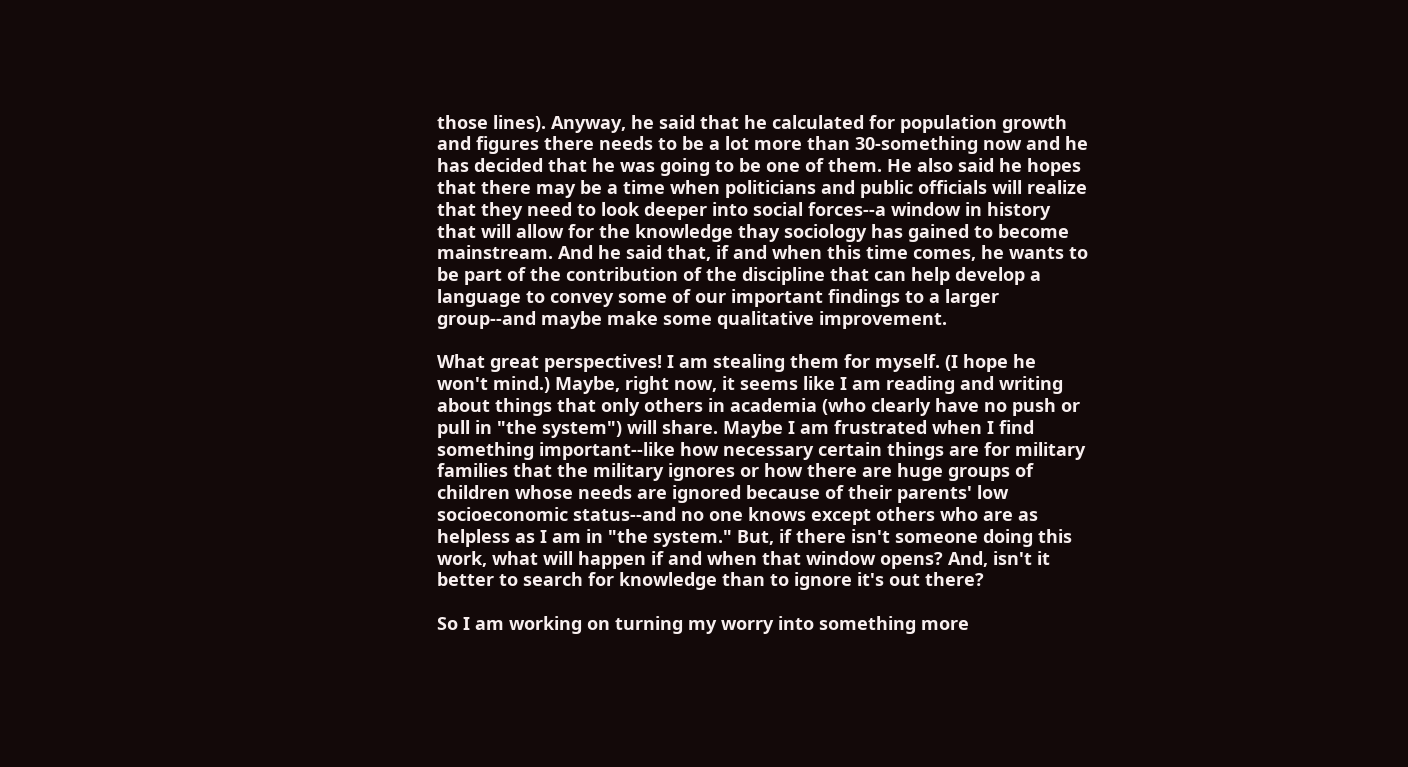those lines). Anyway, he said that he calculated for population growth and figures there needs to be a lot more than 30-something now and he has decided that he was going to be one of them. He also said he hopes that there may be a time when politicians and public officials will realize that they need to look deeper into social forces--a window in history that will allow for the knowledge thay sociology has gained to become mainstream. And he said that, if and when this time comes, he wants to be part of the contribution of the discipline that can help develop a language to convey some of our important findings to a larger group--and maybe make some qualitative improvement.

What great perspectives! I am stealing them for myself. (I hope he won't mind.) Maybe, right now, it seems like I am reading and writing about things that only others in academia (who clearly have no push or pull in "the system") will share. Maybe I am frustrated when I find something important--like how necessary certain things are for military families that the military ignores or how there are huge groups of children whose needs are ignored because of their parents' low socioeconomic status--and no one knows except others who are as helpless as I am in "the system." But, if there isn't someone doing this work, what will happen if and when that window opens? And, isn't it better to search for knowledge than to ignore it's out there?

So I am working on turning my worry into something more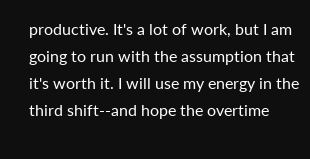productive. It's a lot of work, but I am going to run with the assumption that it's worth it. I will use my energy in the third shift--and hope the overtime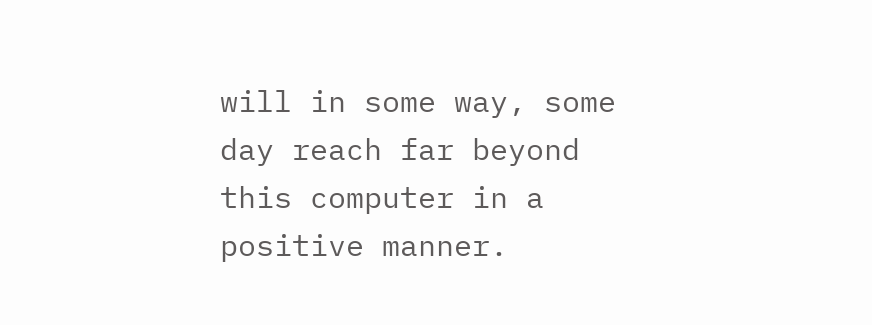will in some way, some day reach far beyond this computer in a positive manner.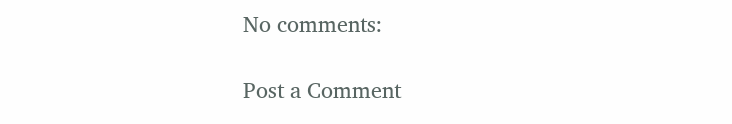No comments:

Post a Comment